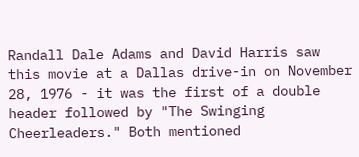Randall Dale Adams and David Harris saw this movie at a Dallas drive-in on November 28, 1976 - it was the first of a double header followed by "The Swinging Cheerleaders." Both mentioned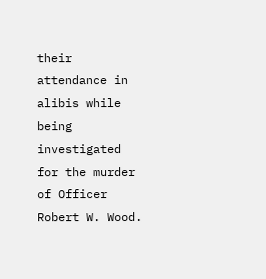their attendance in alibis while being investigated for the murder of Officer Robert W. Wood.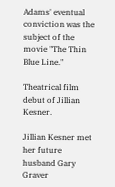Adams' eventual conviction was the subject of the movie "The Thin Blue Line."

Theatrical film debut of Jillian Kesner.

Jillian Kesner met her future husband Gary Graver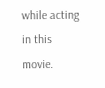while acting in this movie.